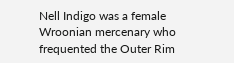Nell Indigo was a female Wroonian mercenary who frequented the Outer Rim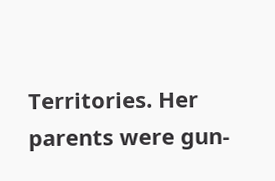Territories. Her parents were gun-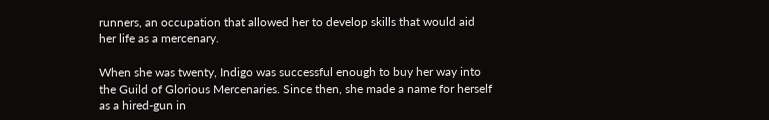runners, an occupation that allowed her to develop skills that would aid her life as a mercenary.

When she was twenty, Indigo was successful enough to buy her way into the Guild of Glorious Mercenaries. Since then, she made a name for herself as a hired-gun in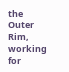the Outer Rim, working for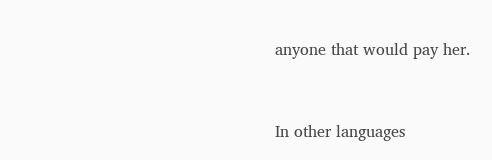anyone that would pay her.


In other languages